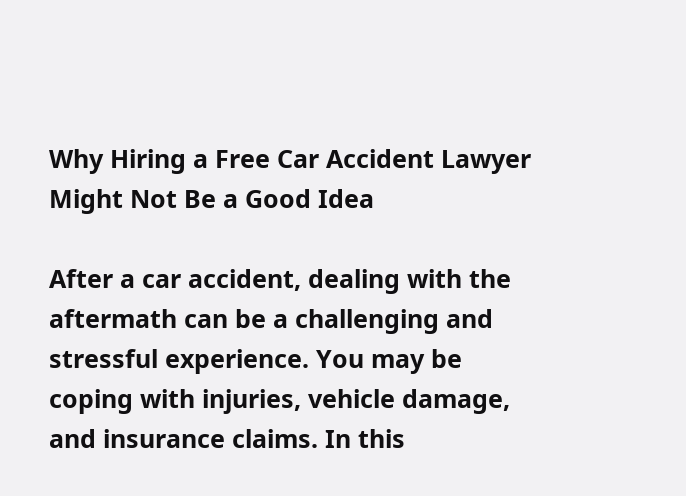Why Hiring a Free Car Accident Lawyer Might Not Be a Good Idea

After a car accident, dealing with the aftermath can be a challenging and stressful experience. You may be coping with injuries, vehicle damage, and insurance claims. In this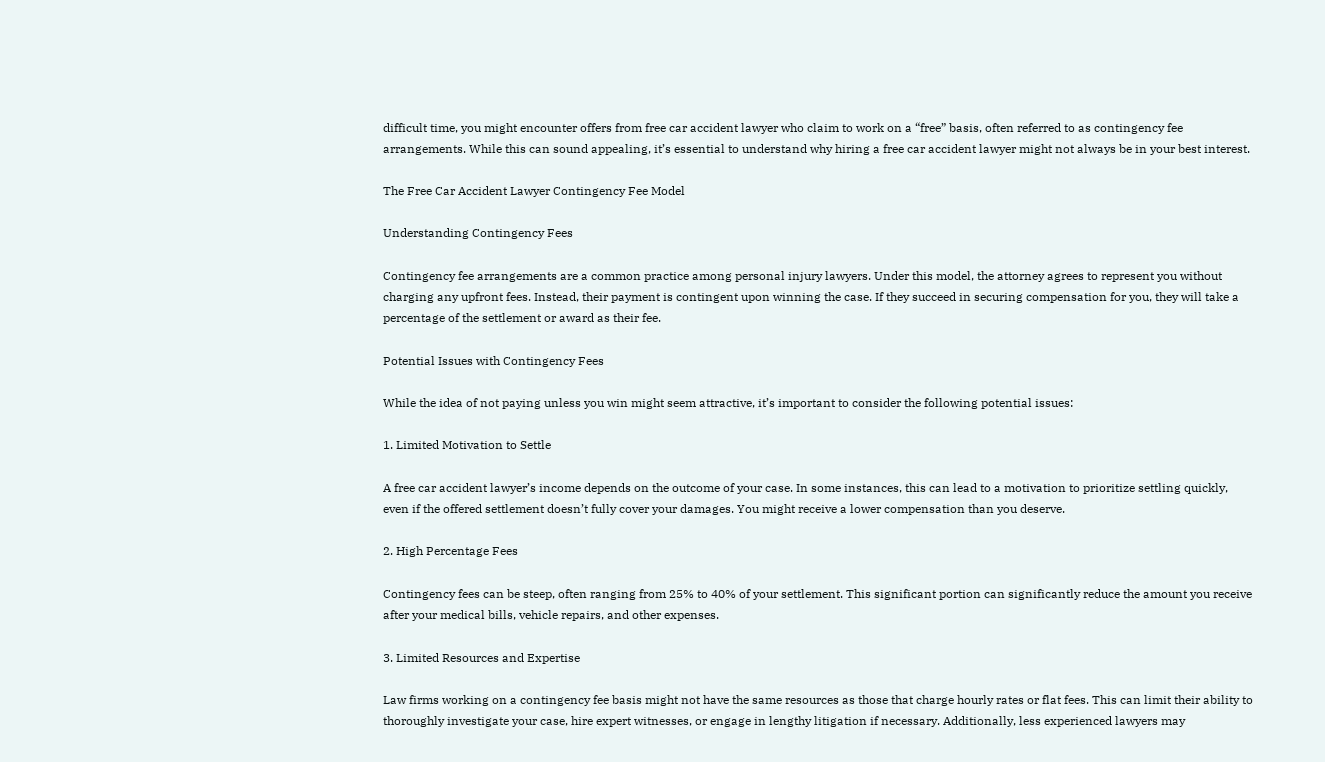difficult time, you might encounter offers from free car accident lawyer who claim to work on a “free” basis, often referred to as contingency fee arrangements. While this can sound appealing, it’s essential to understand why hiring a free car accident lawyer might not always be in your best interest.

The Free Car Accident Lawyer Contingency Fee Model

Understanding Contingency Fees

Contingency fee arrangements are a common practice among personal injury lawyers. Under this model, the attorney agrees to represent you without charging any upfront fees. Instead, their payment is contingent upon winning the case. If they succeed in securing compensation for you, they will take a percentage of the settlement or award as their fee.

Potential Issues with Contingency Fees

While the idea of not paying unless you win might seem attractive, it’s important to consider the following potential issues:

1. Limited Motivation to Settle

A free car accident lawyer’s income depends on the outcome of your case. In some instances, this can lead to a motivation to prioritize settling quickly, even if the offered settlement doesn’t fully cover your damages. You might receive a lower compensation than you deserve.

2. High Percentage Fees

Contingency fees can be steep, often ranging from 25% to 40% of your settlement. This significant portion can significantly reduce the amount you receive after your medical bills, vehicle repairs, and other expenses.

3. Limited Resources and Expertise

Law firms working on a contingency fee basis might not have the same resources as those that charge hourly rates or flat fees. This can limit their ability to thoroughly investigate your case, hire expert witnesses, or engage in lengthy litigation if necessary. Additionally, less experienced lawyers may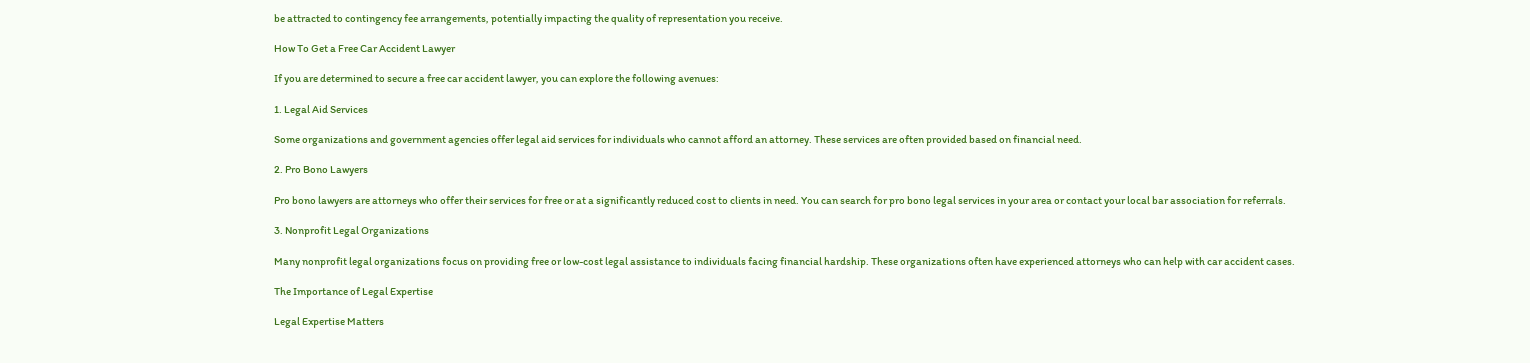be attracted to contingency fee arrangements, potentially impacting the quality of representation you receive.

How To Get a Free Car Accident Lawyer

If you are determined to secure a free car accident lawyer, you can explore the following avenues:

1. Legal Aid Services

Some organizations and government agencies offer legal aid services for individuals who cannot afford an attorney. These services are often provided based on financial need.

2. Pro Bono Lawyers

Pro bono lawyers are attorneys who offer their services for free or at a significantly reduced cost to clients in need. You can search for pro bono legal services in your area or contact your local bar association for referrals.

3. Nonprofit Legal Organizations

Many nonprofit legal organizations focus on providing free or low-cost legal assistance to individuals facing financial hardship. These organizations often have experienced attorneys who can help with car accident cases.

The Importance of Legal Expertise

Legal Expertise Matters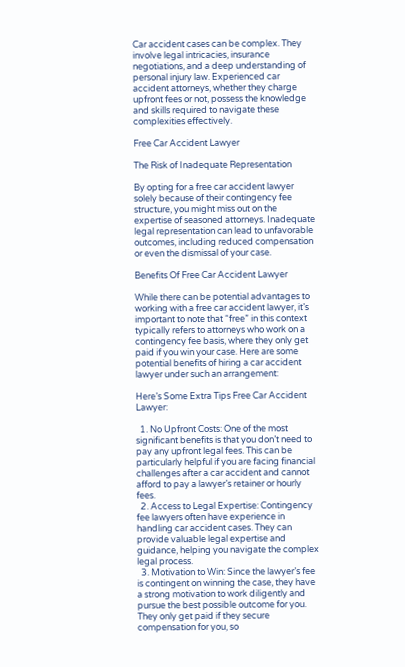Car accident cases can be complex. They involve legal intricacies, insurance negotiations, and a deep understanding of personal injury law. Experienced car accident attorneys, whether they charge upfront fees or not, possess the knowledge and skills required to navigate these complexities effectively.

Free Car Accident Lawyer

The Risk of Inadequate Representation

By opting for a free car accident lawyer solely because of their contingency fee structure, you might miss out on the expertise of seasoned attorneys. Inadequate legal representation can lead to unfavorable outcomes, including reduced compensation or even the dismissal of your case.

Benefits Of Free Car Accident Lawyer

While there can be potential advantages to working with a free car accident lawyer, it’s important to note that “free” in this context typically refers to attorneys who work on a contingency fee basis, where they only get paid if you win your case. Here are some potential benefits of hiring a car accident lawyer under such an arrangement:

Here’s Some Extra Tips Free Car Accident Lawyer:

  1. No Upfront Costs: One of the most significant benefits is that you don’t need to pay any upfront legal fees. This can be particularly helpful if you are facing financial challenges after a car accident and cannot afford to pay a lawyer’s retainer or hourly fees.
  2. Access to Legal Expertise: Contingency fee lawyers often have experience in handling car accident cases. They can provide valuable legal expertise and guidance, helping you navigate the complex legal process.
  3. Motivation to Win: Since the lawyer’s fee is contingent on winning the case, they have a strong motivation to work diligently and pursue the best possible outcome for you. They only get paid if they secure compensation for you, so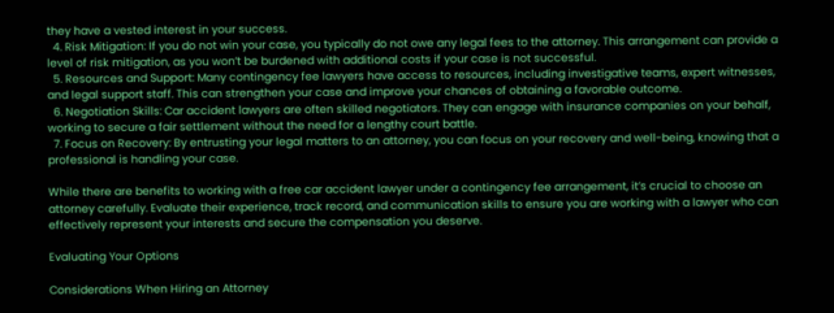they have a vested interest in your success.
  4. Risk Mitigation: If you do not win your case, you typically do not owe any legal fees to the attorney. This arrangement can provide a level of risk mitigation, as you won’t be burdened with additional costs if your case is not successful.
  5. Resources and Support: Many contingency fee lawyers have access to resources, including investigative teams, expert witnesses, and legal support staff. This can strengthen your case and improve your chances of obtaining a favorable outcome.
  6. Negotiation Skills: Car accident lawyers are often skilled negotiators. They can engage with insurance companies on your behalf, working to secure a fair settlement without the need for a lengthy court battle.
  7. Focus on Recovery: By entrusting your legal matters to an attorney, you can focus on your recovery and well-being, knowing that a professional is handling your case.

While there are benefits to working with a free car accident lawyer under a contingency fee arrangement, it’s crucial to choose an attorney carefully. Evaluate their experience, track record, and communication skills to ensure you are working with a lawyer who can effectively represent your interests and secure the compensation you deserve.

Evaluating Your Options

Considerations When Hiring an Attorney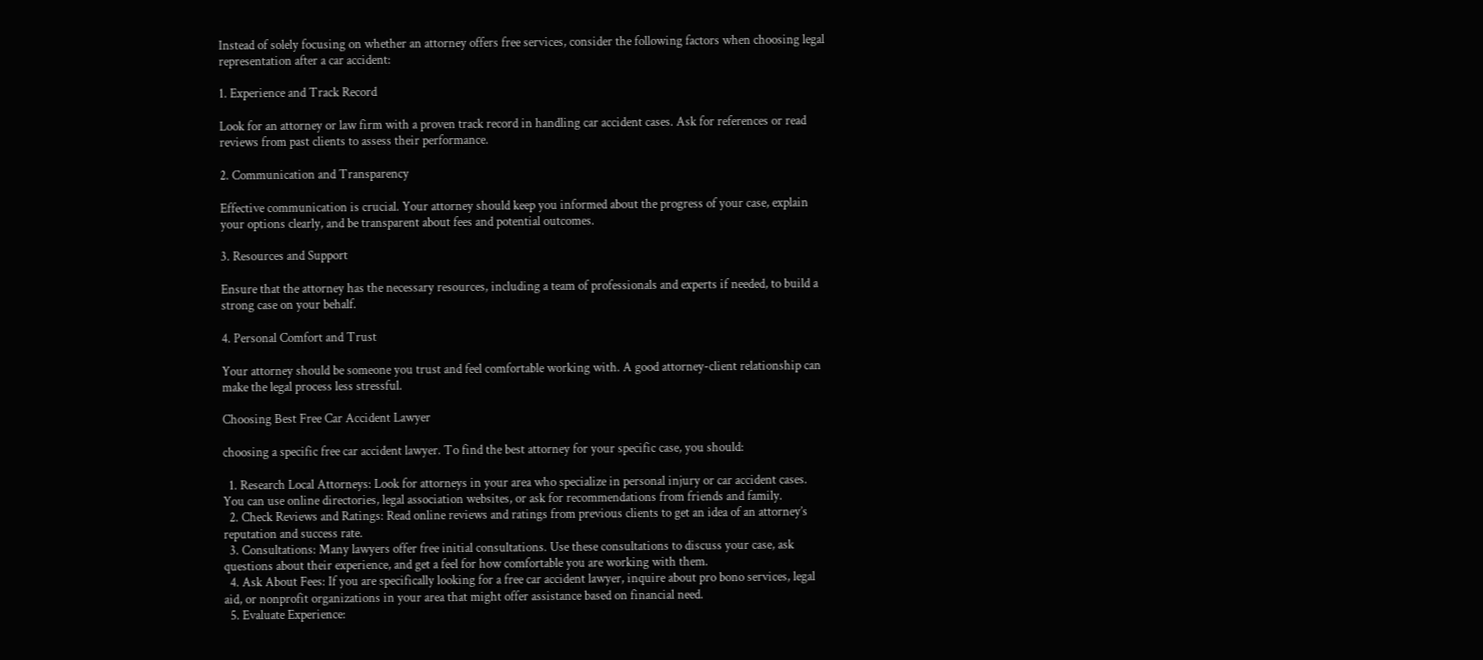Instead of solely focusing on whether an attorney offers free services, consider the following factors when choosing legal representation after a car accident:

1. Experience and Track Record

Look for an attorney or law firm with a proven track record in handling car accident cases. Ask for references or read reviews from past clients to assess their performance.

2. Communication and Transparency

Effective communication is crucial. Your attorney should keep you informed about the progress of your case, explain your options clearly, and be transparent about fees and potential outcomes.

3. Resources and Support

Ensure that the attorney has the necessary resources, including a team of professionals and experts if needed, to build a strong case on your behalf.

4. Personal Comfort and Trust

Your attorney should be someone you trust and feel comfortable working with. A good attorney-client relationship can make the legal process less stressful.

Choosing Best Free Car Accident Lawyer

choosing a specific free car accident lawyer. To find the best attorney for your specific case, you should:

  1. Research Local Attorneys: Look for attorneys in your area who specialize in personal injury or car accident cases. You can use online directories, legal association websites, or ask for recommendations from friends and family.
  2. Check Reviews and Ratings: Read online reviews and ratings from previous clients to get an idea of an attorney’s reputation and success rate.
  3. Consultations: Many lawyers offer free initial consultations. Use these consultations to discuss your case, ask questions about their experience, and get a feel for how comfortable you are working with them.
  4. Ask About Fees: If you are specifically looking for a free car accident lawyer, inquire about pro bono services, legal aid, or nonprofit organizations in your area that might offer assistance based on financial need.
  5. Evaluate Experience: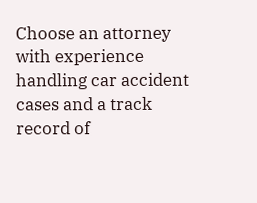Choose an attorney with experience handling car accident cases and a track record of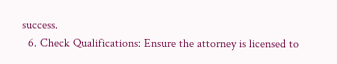success.
  6. Check Qualifications: Ensure the attorney is licensed to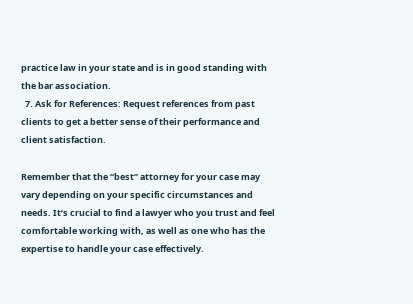practice law in your state and is in good standing with the bar association.
  7. Ask for References: Request references from past clients to get a better sense of their performance and client satisfaction.

Remember that the “best” attorney for your case may vary depending on your specific circumstances and needs. It’s crucial to find a lawyer who you trust and feel comfortable working with, as well as one who has the expertise to handle your case effectively.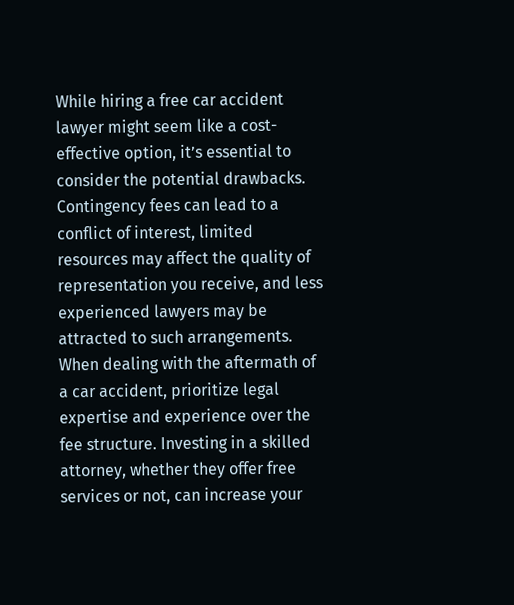While hiring a free car accident lawyer might seem like a cost-effective option, it’s essential to consider the potential drawbacks. Contingency fees can lead to a conflict of interest, limited resources may affect the quality of representation you receive, and less experienced lawyers may be attracted to such arrangements. When dealing with the aftermath of a car accident, prioritize legal expertise and experience over the fee structure. Investing in a skilled attorney, whether they offer free services or not, can increase your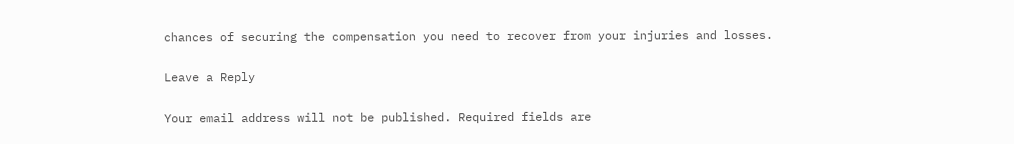chances of securing the compensation you need to recover from your injuries and losses.

Leave a Reply

Your email address will not be published. Required fields are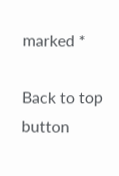marked *

Back to top button